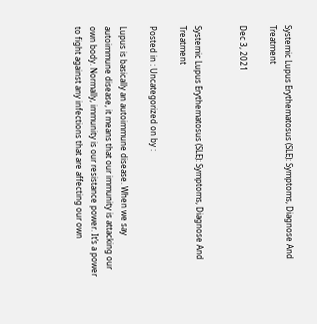Systemic Lupus Erythematosus (SLE): Symptoms, Diagnose And Treatment

Dec 3, 2021


Systemic Lupus Erythematosus (SLE): Symptoms, Diagnose And Treatment

Posted in : Uncategorized on by :

Lupus is basically an autoimmune disease. When we say autoimmune disease, it means that our immunity is attacking our own body. Normally, immunity is our resistance power. It’s a power to fight against any infections that are affecting our own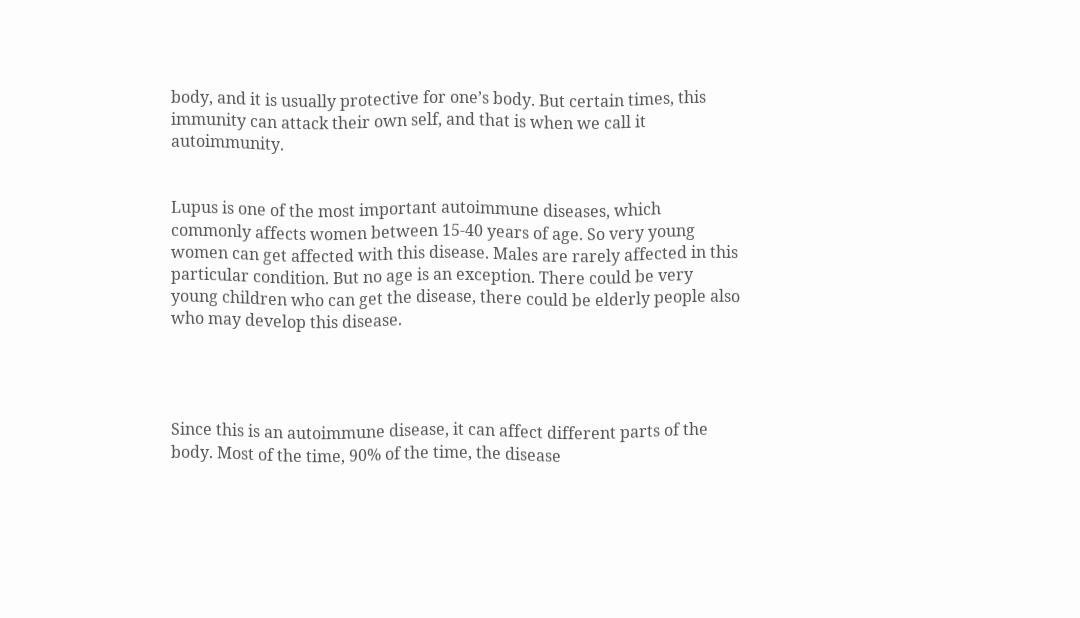body, and it is usually protective for one’s body. But certain times, this immunity can attack their own self, and that is when we call it autoimmunity.


Lupus is one of the most important autoimmune diseases, which commonly affects women between 15-40 years of age. So very young women can get affected with this disease. Males are rarely affected in this particular condition. But no age is an exception. There could be very young children who can get the disease, there could be elderly people also who may develop this disease.




Since this is an autoimmune disease, it can affect different parts of the body. Most of the time, 90% of the time, the disease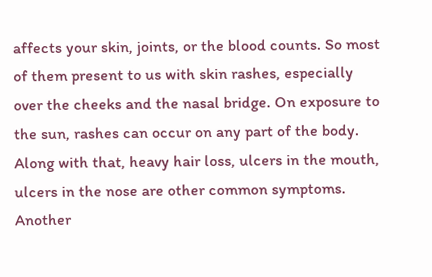affects your skin, joints, or the blood counts. So most of them present to us with skin rashes, especially over the cheeks and the nasal bridge. On exposure to the sun, rashes can occur on any part of the body. Along with that, heavy hair loss, ulcers in the mouth, ulcers in the nose are other common symptoms. Another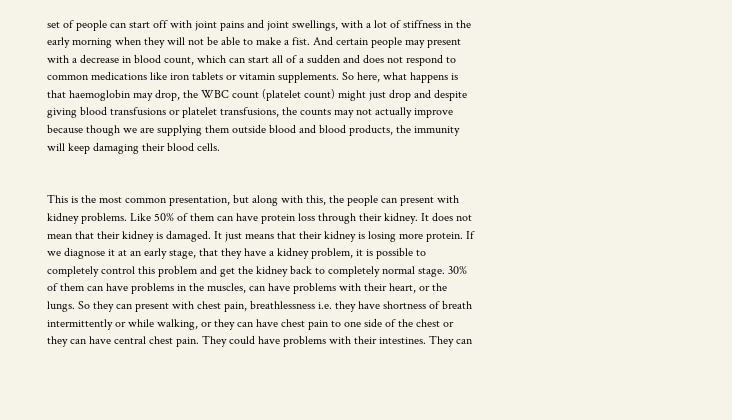set of people can start off with joint pains and joint swellings, with a lot of stiffness in the early morning when they will not be able to make a fist. And certain people may present with a decrease in blood count, which can start all of a sudden and does not respond to common medications like iron tablets or vitamin supplements. So here, what happens is that haemoglobin may drop, the WBC count (platelet count) might just drop and despite giving blood transfusions or platelet transfusions, the counts may not actually improve because though we are supplying them outside blood and blood products, the immunity will keep damaging their blood cells.


This is the most common presentation, but along with this, the people can present with kidney problems. Like 50% of them can have protein loss through their kidney. It does not mean that their kidney is damaged. It just means that their kidney is losing more protein. If we diagnose it at an early stage, that they have a kidney problem, it is possible to completely control this problem and get the kidney back to completely normal stage. 30% of them can have problems in the muscles, can have problems with their heart, or the lungs. So they can present with chest pain, breathlessness i.e. they have shortness of breath intermittently or while walking, or they can have chest pain to one side of the chest or they can have central chest pain. They could have problems with their intestines. They can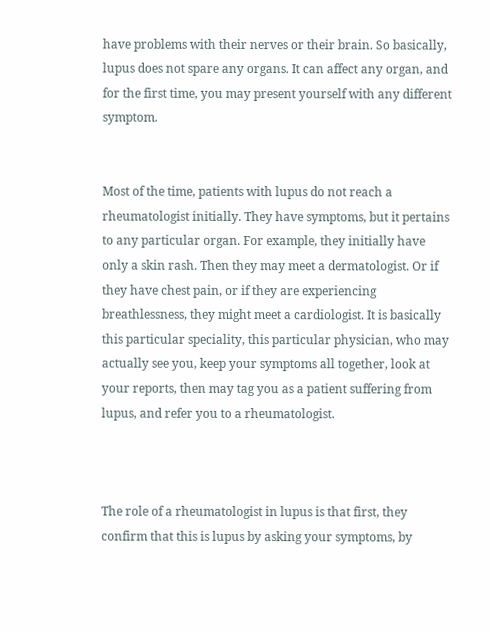have problems with their nerves or their brain. So basically, lupus does not spare any organs. It can affect any organ, and for the first time, you may present yourself with any different symptom.


Most of the time, patients with lupus do not reach a rheumatologist initially. They have symptoms, but it pertains to any particular organ. For example, they initially have only a skin rash. Then they may meet a dermatologist. Or if they have chest pain, or if they are experiencing breathlessness, they might meet a cardiologist. It is basically this particular speciality, this particular physician, who may actually see you, keep your symptoms all together, look at your reports, then may tag you as a patient suffering from lupus, and refer you to a rheumatologist.



The role of a rheumatologist in lupus is that first, they confirm that this is lupus by asking your symptoms, by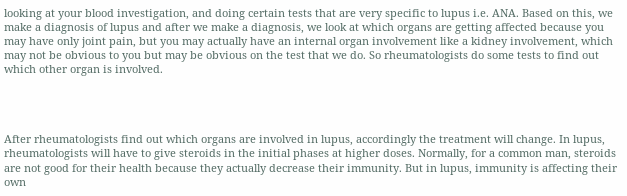looking at your blood investigation, and doing certain tests that are very specific to lupus i.e. ANA. Based on this, we make a diagnosis of lupus and after we make a diagnosis, we look at which organs are getting affected because you may have only joint pain, but you may actually have an internal organ involvement like a kidney involvement, which may not be obvious to you but may be obvious on the test that we do. So rheumatologists do some tests to find out which other organ is involved.




After rheumatologists find out which organs are involved in lupus, accordingly the treatment will change. In lupus, rheumatologists will have to give steroids in the initial phases at higher doses. Normally, for a common man, steroids are not good for their health because they actually decrease their immunity. But in lupus, immunity is affecting their own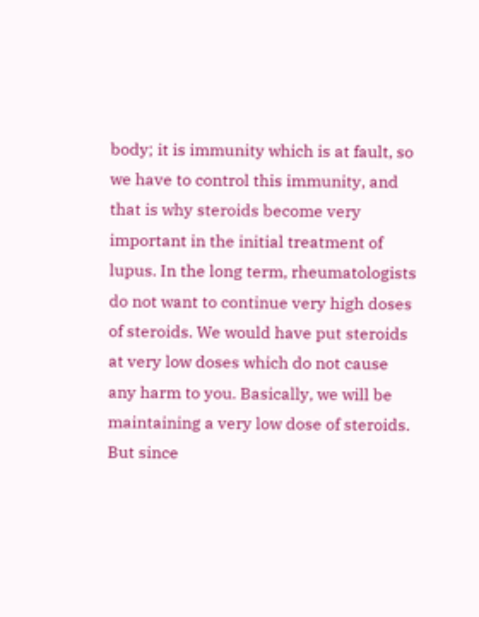body; it is immunity which is at fault, so we have to control this immunity, and that is why steroids become very important in the initial treatment of lupus. In the long term, rheumatologists do not want to continue very high doses of steroids. We would have put steroids at very low doses which do not cause any harm to you. Basically, we will be maintaining a very low dose of steroids. But since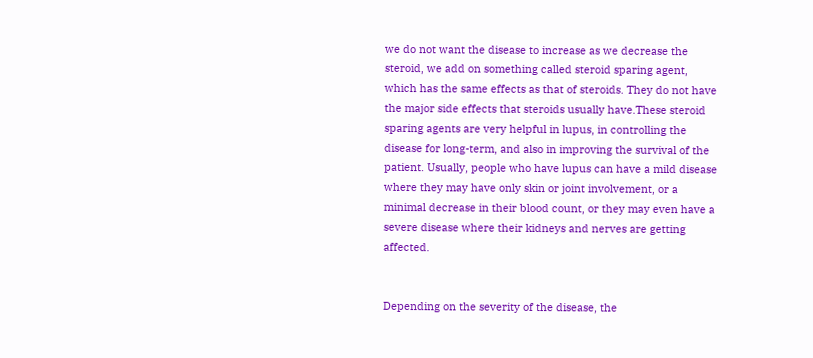we do not want the disease to increase as we decrease the steroid, we add on something called steroid sparing agent, which has the same effects as that of steroids. They do not have the major side effects that steroids usually have.These steroid sparing agents are very helpful in lupus, in controlling the disease for long-term, and also in improving the survival of the patient. Usually, people who have lupus can have a mild disease where they may have only skin or joint involvement, or a minimal decrease in their blood count, or they may even have a severe disease where their kidneys and nerves are getting affected.


Depending on the severity of the disease, the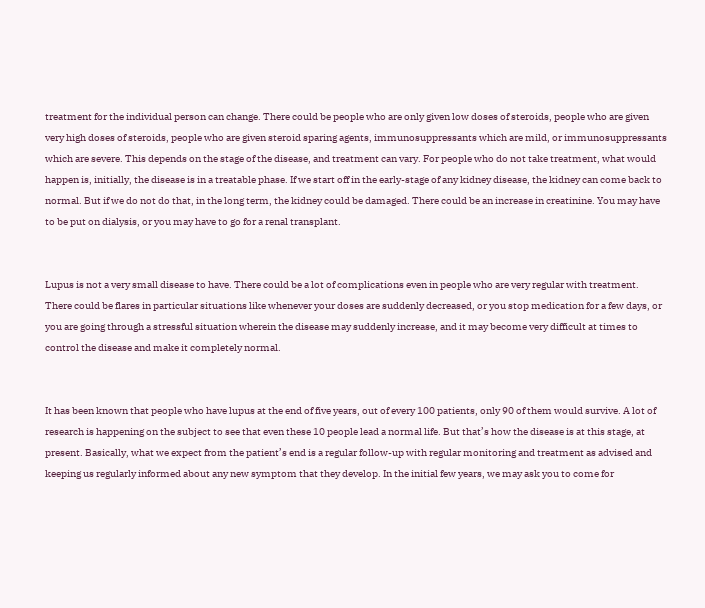treatment for the individual person can change. There could be people who are only given low doses of steroids, people who are given very high doses of steroids, people who are given steroid sparing agents, immunosuppressants which are mild, or immunosuppressants which are severe. This depends on the stage of the disease, and treatment can vary. For people who do not take treatment, what would happen is, initially, the disease is in a treatable phase. If we start off in the early-stage of any kidney disease, the kidney can come back to normal. But if we do not do that, in the long term, the kidney could be damaged. There could be an increase in creatinine. You may have to be put on dialysis, or you may have to go for a renal transplant.


Lupus is not a very small disease to have. There could be a lot of complications even in people who are very regular with treatment. There could be flares in particular situations like whenever your doses are suddenly decreased, or you stop medication for a few days, or you are going through a stressful situation wherein the disease may suddenly increase, and it may become very difficult at times to control the disease and make it completely normal.


It has been known that people who have lupus at the end of five years, out of every 100 patients, only 90 of them would survive. A lot of research is happening on the subject to see that even these 10 people lead a normal life. But that’s how the disease is at this stage, at present. Basically, what we expect from the patient’s end is a regular follow-up with regular monitoring and treatment as advised and keeping us regularly informed about any new symptom that they develop. In the initial few years, we may ask you to come for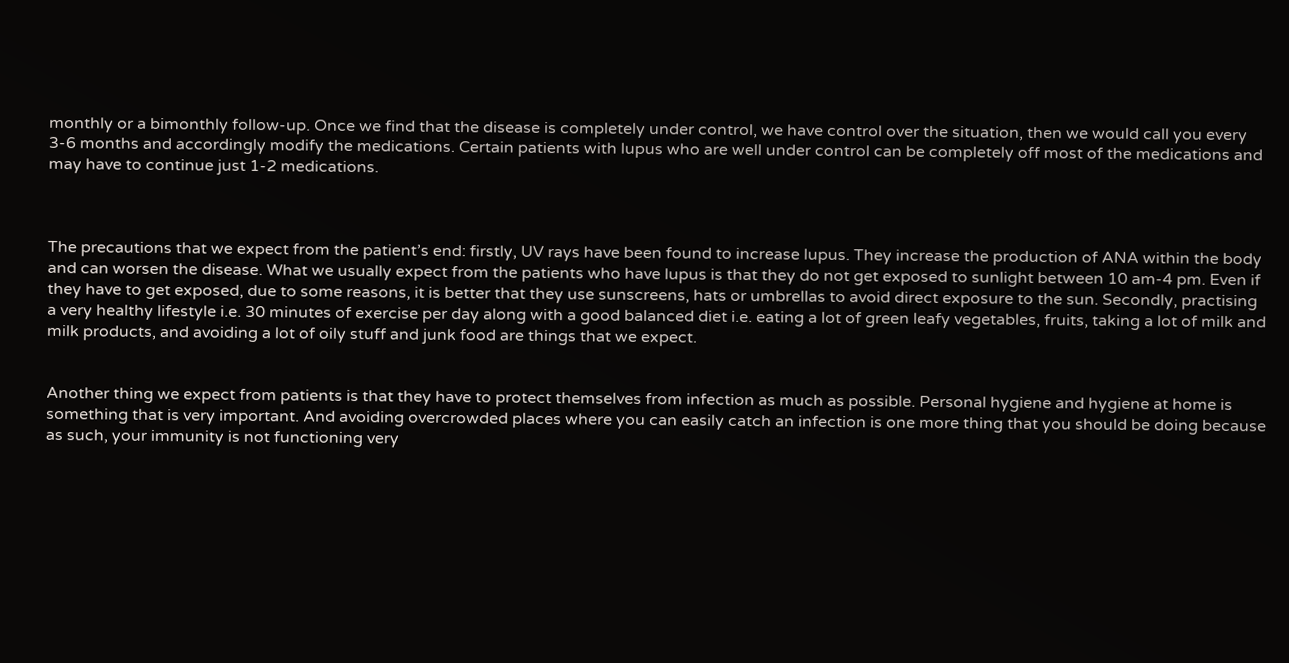monthly or a bimonthly follow-up. Once we find that the disease is completely under control, we have control over the situation, then we would call you every 3-6 months and accordingly modify the medications. Certain patients with lupus who are well under control can be completely off most of the medications and may have to continue just 1-2 medications.



The precautions that we expect from the patient’s end: firstly, UV rays have been found to increase lupus. They increase the production of ANA within the body and can worsen the disease. What we usually expect from the patients who have lupus is that they do not get exposed to sunlight between 10 am-4 pm. Even if they have to get exposed, due to some reasons, it is better that they use sunscreens, hats or umbrellas to avoid direct exposure to the sun. Secondly, practising a very healthy lifestyle i.e. 30 minutes of exercise per day along with a good balanced diet i.e. eating a lot of green leafy vegetables, fruits, taking a lot of milk and milk products, and avoiding a lot of oily stuff and junk food are things that we expect.


Another thing we expect from patients is that they have to protect themselves from infection as much as possible. Personal hygiene and hygiene at home is something that is very important. And avoiding overcrowded places where you can easily catch an infection is one more thing that you should be doing because as such, your immunity is not functioning very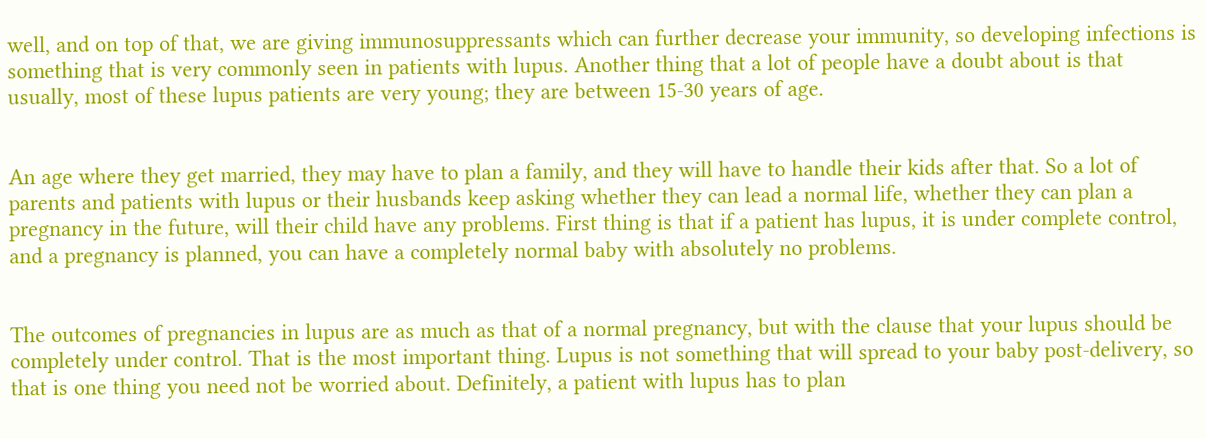well, and on top of that, we are giving immunosuppressants which can further decrease your immunity, so developing infections is something that is very commonly seen in patients with lupus. Another thing that a lot of people have a doubt about is that usually, most of these lupus patients are very young; they are between 15-30 years of age.


An age where they get married, they may have to plan a family, and they will have to handle their kids after that. So a lot of parents and patients with lupus or their husbands keep asking whether they can lead a normal life, whether they can plan a pregnancy in the future, will their child have any problems. First thing is that if a patient has lupus, it is under complete control, and a pregnancy is planned, you can have a completely normal baby with absolutely no problems.


The outcomes of pregnancies in lupus are as much as that of a normal pregnancy, but with the clause that your lupus should be completely under control. That is the most important thing. Lupus is not something that will spread to your baby post-delivery, so that is one thing you need not be worried about. Definitely, a patient with lupus has to plan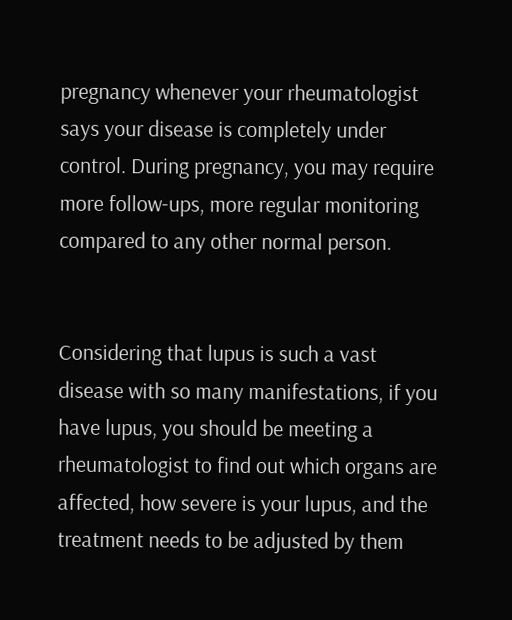pregnancy whenever your rheumatologist says your disease is completely under control. During pregnancy, you may require more follow-ups, more regular monitoring compared to any other normal person.


Considering that lupus is such a vast disease with so many manifestations, if you have lupus, you should be meeting a rheumatologist to find out which organs are affected, how severe is your lupus, and the treatment needs to be adjusted by them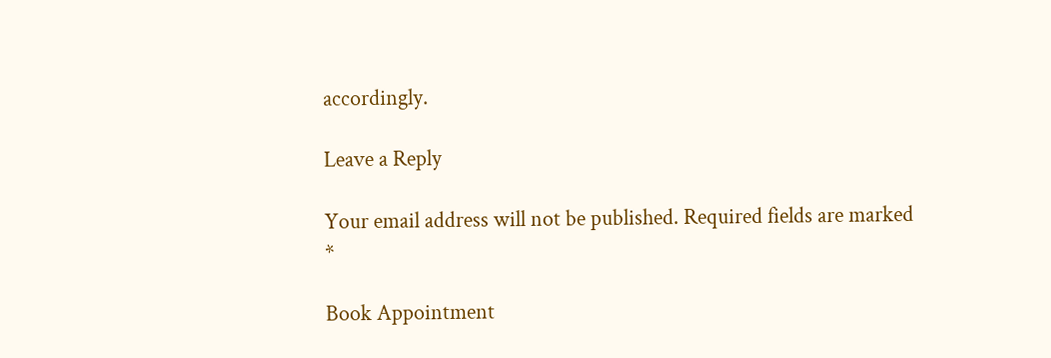accordingly.

Leave a Reply

Your email address will not be published. Required fields are marked *

Book Appointment